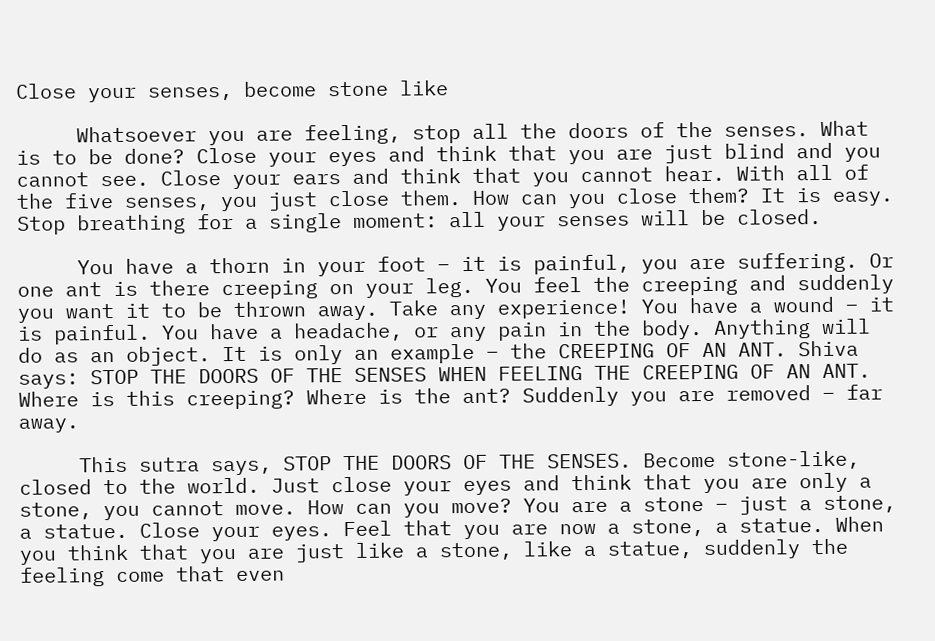Close your senses, become stone like

     Whatsoever you are feeling, stop all the doors of the senses. What is to be done? Close your eyes and think that you are just blind and you cannot see. Close your ears and think that you cannot hear. With all of the five senses, you just close them. How can you close them? It is easy. Stop breathing for a single moment: all your senses will be closed.

     You have a thorn in your foot – it is painful, you are suffering. Or one ant is there creeping on your leg. You feel the creeping and suddenly you want it to be thrown away. Take any experience! You have a wound – it is painful. You have a headache, or any pain in the body. Anything will do as an object. It is only an example – the CREEPING OF AN ANT. Shiva says: STOP THE DOORS OF THE SENSES WHEN FEELING THE CREEPING OF AN ANT. Where is this creeping? Where is the ant? Suddenly you are removed – far away.

     This sutra says, STOP THE DOORS OF THE SENSES. Become stone-like, closed to the world. Just close your eyes and think that you are only a stone, you cannot move. How can you move? You are a stone – just a stone, a statue. Close your eyes. Feel that you are now a stone, a statue. When you think that you are just like a stone, like a statue, suddenly the feeling come that even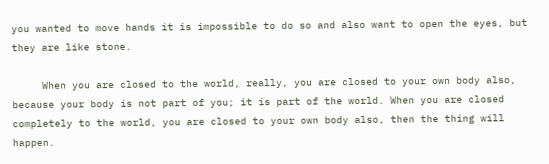you wanted to move hands it is impossible to do so and also want to open the eyes, but they are like stone.

     When you are closed to the world, really, you are closed to your own body also, because your body is not part of you; it is part of the world. When you are closed completely to the world, you are closed to your own body also, then the thing will happen.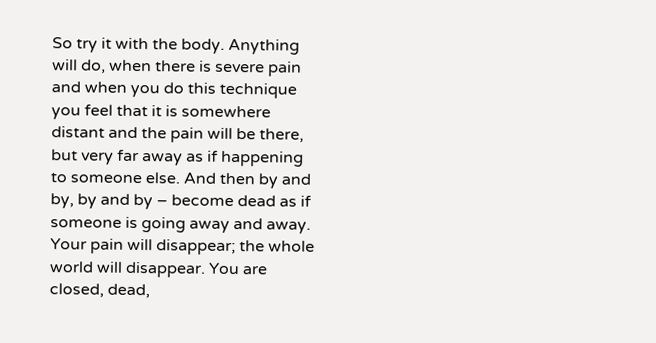So try it with the body. Anything will do, when there is severe pain and when you do this technique you feel that it is somewhere distant and the pain will be there, but very far away as if happening to someone else. And then by and by, by and by – become dead as if someone is going away and away. Your pain will disappear; the whole world will disappear. You are closed, dead,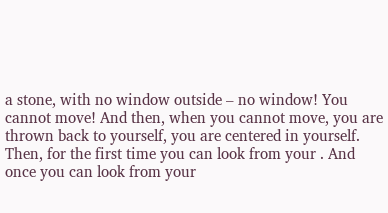a stone, with no window outside – no window! You cannot move! And then, when you cannot move, you are thrown back to yourself, you are centered in yourself. Then, for the first time you can look from your . And once you can look from your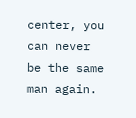center, you can never be the same man again.